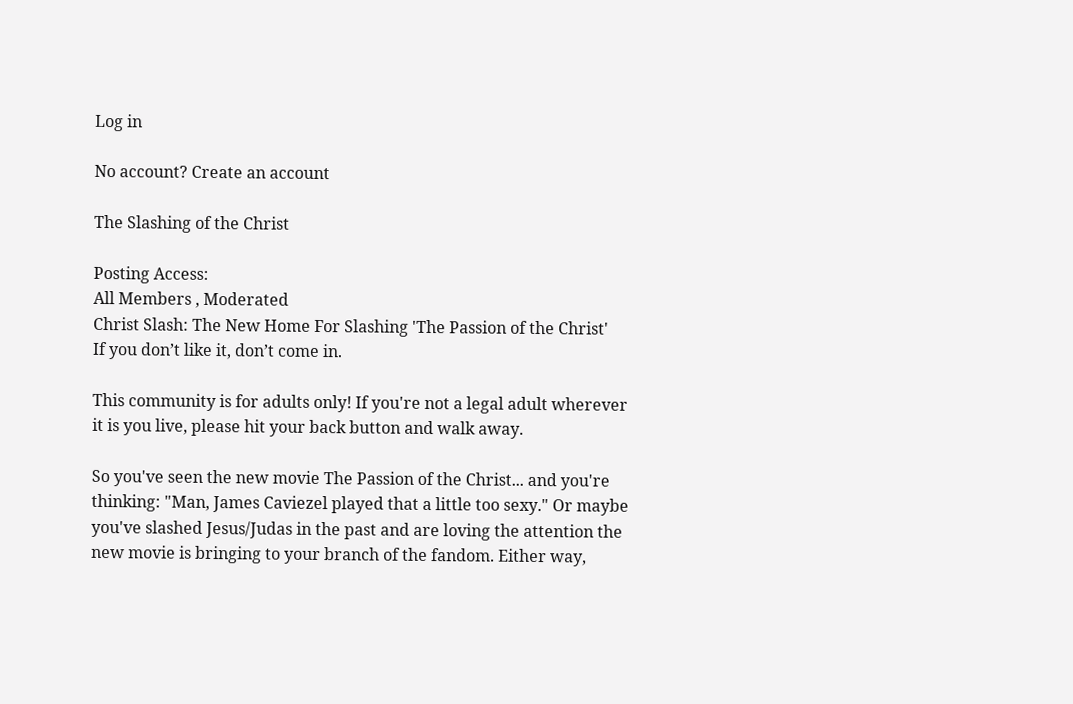Log in

No account? Create an account

The Slashing of the Christ

Posting Access:
All Members , Moderated
Christ Slash: The New Home For Slashing 'The Passion of the Christ'
If you don’t like it, don’t come in.

This community is for adults only! If you're not a legal adult wherever it is you live, please hit your back button and walk away.

So you've seen the new movie The Passion of the Christ... and you're thinking: "Man, James Caviezel played that a little too sexy." Or maybe you've slashed Jesus/Judas in the past and are loving the attention the new movie is bringing to your branch of the fandom. Either way,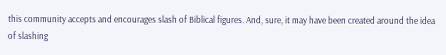this community accepts and encourages slash of Biblical figures. And, sure, it may have been created around the idea of slashing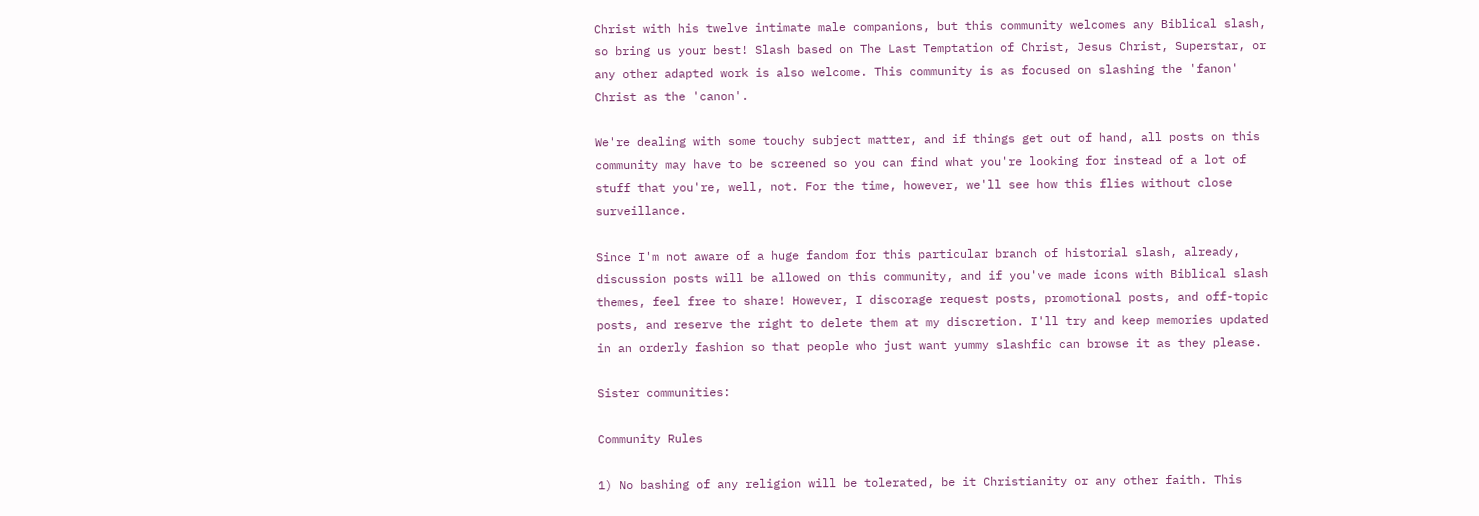Christ with his twelve intimate male companions, but this community welcomes any Biblical slash, so bring us your best! Slash based on The Last Temptation of Christ, Jesus Christ, Superstar, or any other adapted work is also welcome. This community is as focused on slashing the 'fanon' Christ as the 'canon'.

We're dealing with some touchy subject matter, and if things get out of hand, all posts on this community may have to be screened so you can find what you're looking for instead of a lot of stuff that you're, well, not. For the time, however, we'll see how this flies without close surveillance.

Since I'm not aware of a huge fandom for this particular branch of historial slash, already, discussion posts will be allowed on this community, and if you've made icons with Biblical slash themes, feel free to share! However, I discorage request posts, promotional posts, and off-topic posts, and reserve the right to delete them at my discretion. I'll try and keep memories updated in an orderly fashion so that people who just want yummy slashfic can browse it as they please.

Sister communities:

Community Rules

1) No bashing of any religion will be tolerated, be it Christianity or any other faith. This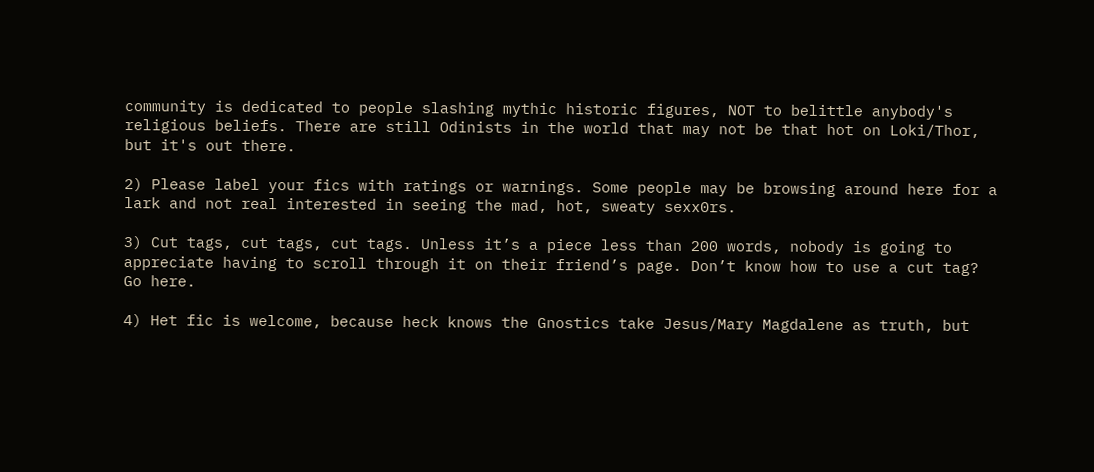community is dedicated to people slashing mythic historic figures, NOT to belittle anybody's religious beliefs. There are still Odinists in the world that may not be that hot on Loki/Thor, but it's out there.

2) Please label your fics with ratings or warnings. Some people may be browsing around here for a lark and not real interested in seeing the mad, hot, sweaty sexx0rs.

3) Cut tags, cut tags, cut tags. Unless it’s a piece less than 200 words, nobody is going to appreciate having to scroll through it on their friend’s page. Don’t know how to use a cut tag? Go here.

4) Het fic is welcome, because heck knows the Gnostics take Jesus/Mary Magdalene as truth, but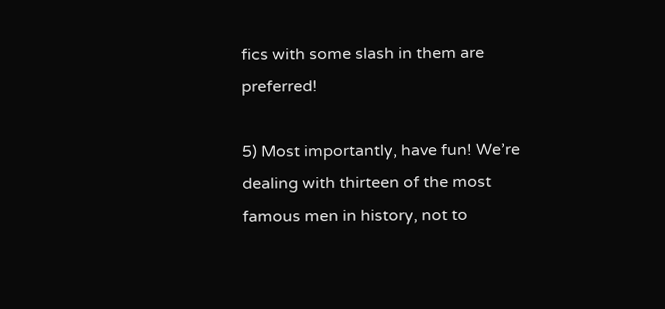fics with some slash in them are preferred!

5) Most importantly, have fun! We’re dealing with thirteen of the most famous men in history, not to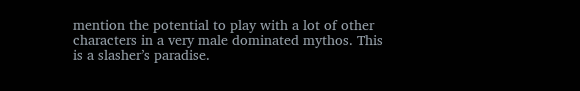mention the potential to play with a lot of other characters in a very male dominated mythos. This is a slasher’s paradise.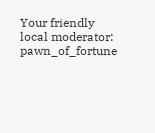Your friendly local moderator: pawn_of_fortune